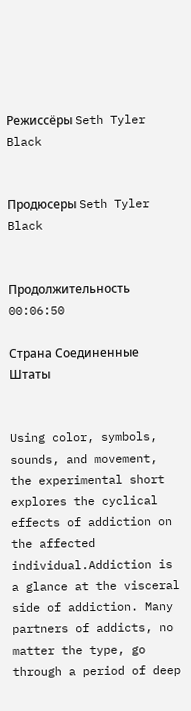Режиссёры Seth Tyler Black


Продюсеры Seth Tyler Black


Продолжительность 00:06:50

Страна Соединенные Штаты


Using color, symbols, sounds, and movement, the experimental short explores the cyclical effects of addiction on the affected individual.Addiction is a glance at the visceral side of addiction. Many partners of addicts, no matter the type, go through a period of deep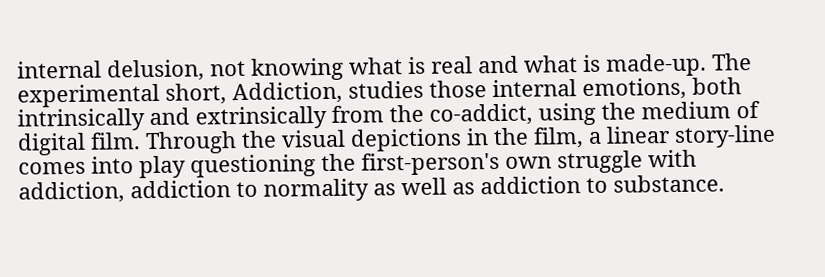internal delusion, not knowing what is real and what is made-up. The experimental short, Addiction, studies those internal emotions, both intrinsically and extrinsically from the co-addict, using the medium of digital film. Through the visual depictions in the film, a linear story-line comes into play questioning the first-person's own struggle with addiction, addiction to normality as well as addiction to substance.